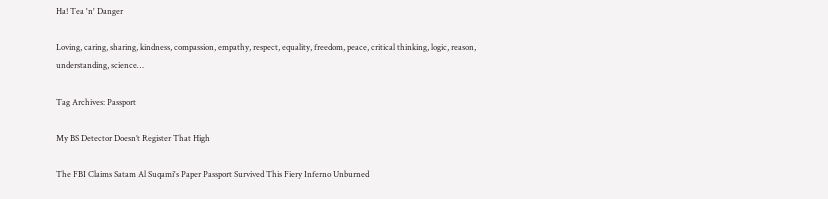Ha! Tea 'n' Danger

Loving, caring, sharing, kindness, compassion, empathy, respect, equality, freedom, peace, critical thinking, logic, reason, understanding, science…

Tag Archives: Passport

My BS Detector Doesn’t Register That High

The FBI Claims Satam Al Suqami's Paper Passport Survived This Fiery Inferno Unburned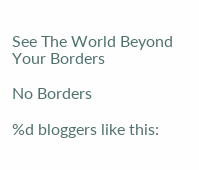See The World Beyond Your Borders

No Borders

%d bloggers like this: